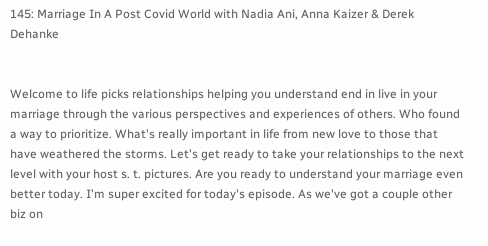145: Marriage In A Post Covid World with Nadia Ani, Anna Kaizer & Derek Dehanke


Welcome to life picks relationships helping you understand end in live in your marriage through the various perspectives and experiences of others. Who found a way to prioritize. What's really important in life from new love to those that have weathered the storms. Let's get ready to take your relationships to the next level with your host s. t. pictures. Are you ready to understand your marriage even better today. I'm super excited for today's episode. As we've got a couple other biz on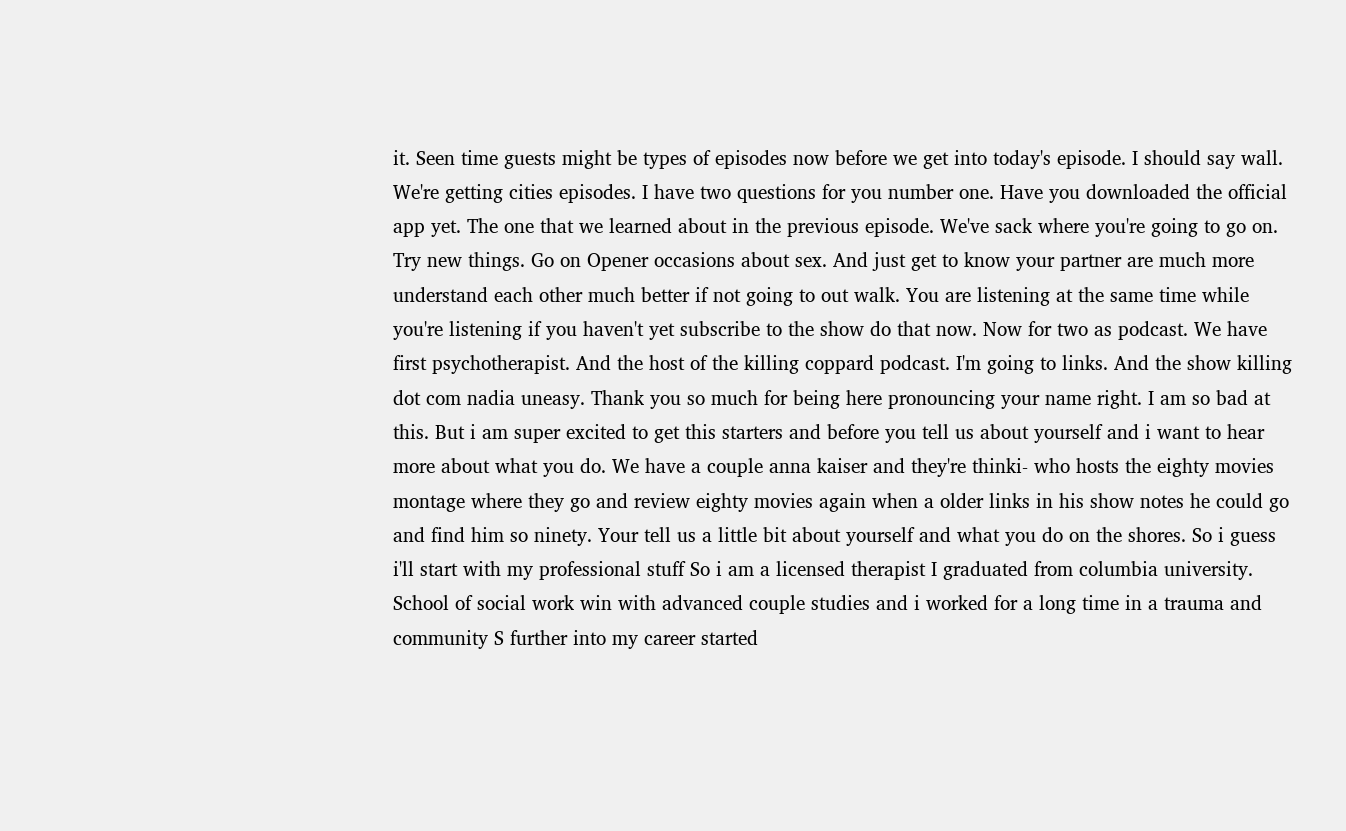it. Seen time guests might be types of episodes now before we get into today's episode. I should say wall. We're getting cities episodes. I have two questions for you number one. Have you downloaded the official app yet. The one that we learned about in the previous episode. We've sack where you're going to go on. Try new things. Go on Opener occasions about sex. And just get to know your partner are much more understand each other much better if not going to out walk. You are listening at the same time while you're listening if you haven't yet subscribe to the show do that now. Now for two as podcast. We have first psychotherapist. And the host of the killing coppard podcast. I'm going to links. And the show killing dot com nadia uneasy. Thank you so much for being here pronouncing your name right. I am so bad at this. But i am super excited to get this starters and before you tell us about yourself and i want to hear more about what you do. We have a couple anna kaiser and they're thinki- who hosts the eighty movies montage where they go and review eighty movies again when a older links in his show notes he could go and find him so ninety. Your tell us a little bit about yourself and what you do on the shores. So i guess i'll start with my professional stuff So i am a licensed therapist I graduated from columbia university. School of social work win with advanced couple studies and i worked for a long time in a trauma and community S further into my career started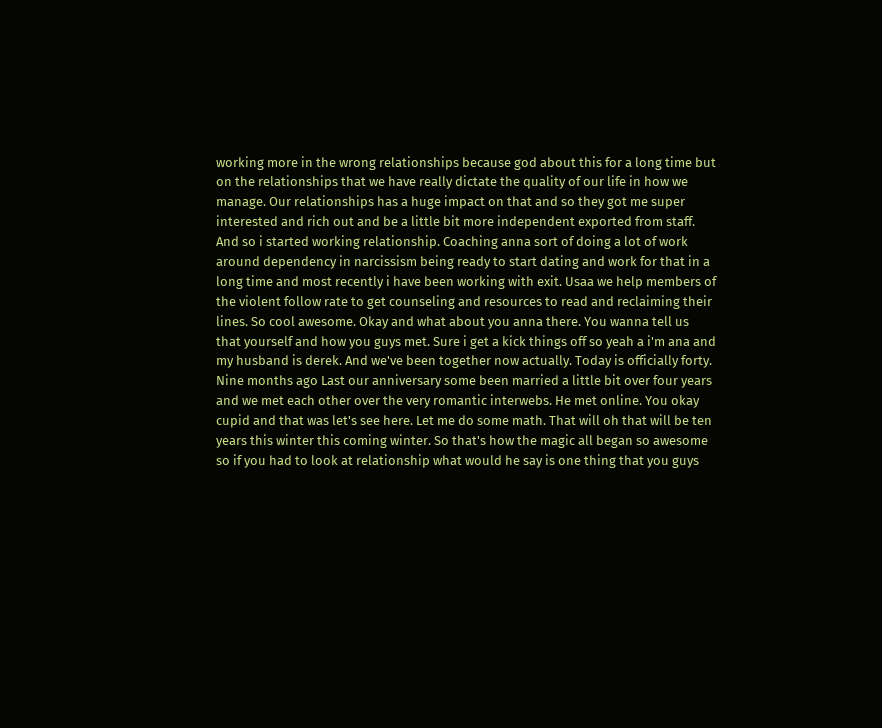working more in the wrong relationships because god about this for a long time but on the relationships that we have really dictate the quality of our life in how we manage. Our relationships has a huge impact on that and so they got me super interested and rich out and be a little bit more independent exported from staff. And so i started working relationship. Coaching anna sort of doing a lot of work around dependency in narcissism being ready to start dating and work for that in a long time and most recently i have been working with exit. Usaa we help members of the violent follow rate to get counseling and resources to read and reclaiming their lines. So cool awesome. Okay and what about you anna there. You wanna tell us that yourself and how you guys met. Sure i get a kick things off so yeah a i'm ana and my husband is derek. And we've been together now actually. Today is officially forty. Nine months ago Last our anniversary some been married a little bit over four years and we met each other over the very romantic interwebs. He met online. You okay cupid and that was let's see here. Let me do some math. That will oh that will be ten years this winter this coming winter. So that's how the magic all began so awesome so if you had to look at relationship what would he say is one thing that you guys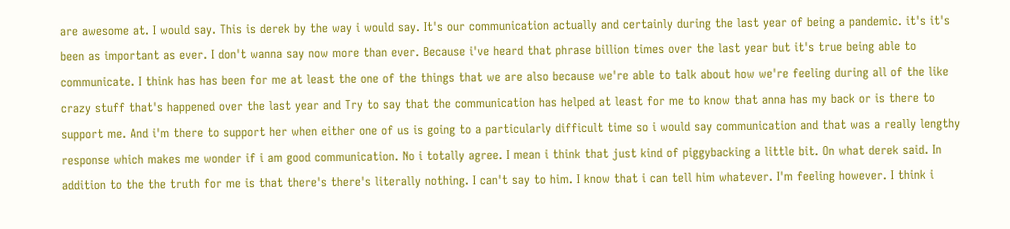are awesome at. I would say. This is derek by the way i would say. It's our communication actually and certainly during the last year of being a pandemic. it's it's been as important as ever. I don't wanna say now more than ever. Because i've heard that phrase billion times over the last year but it's true being able to communicate. I think has has been for me at least the one of the things that we are also because we're able to talk about how we're feeling during all of the like crazy stuff that's happened over the last year and Try to say that the communication has helped at least for me to know that anna has my back or is there to support me. And i'm there to support her when either one of us is going to a particularly difficult time so i would say communication and that was a really lengthy response which makes me wonder if i am good communication. No i totally agree. I mean i think that just kind of piggybacking a little bit. On what derek said. In addition to the the truth for me is that there's there's literally nothing. I can't say to him. I know that i can tell him whatever. I'm feeling however. I think i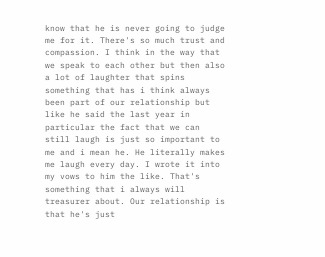know that he is never going to judge me for it. There's so much trust and compassion. I think in the way that we speak to each other but then also a lot of laughter that spins something that has i think always been part of our relationship but like he said the last year in particular the fact that we can still laugh is just so important to me and i mean he. He literally makes me laugh every day. I wrote it into my vows to him the like. That's something that i always will treasurer about. Our relationship is that he's just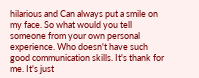hilarious and Can always put a smile on my face. So what would you tell someone from your own personal experience. Who doesn't have such good communication skills. It's thank for me. It's just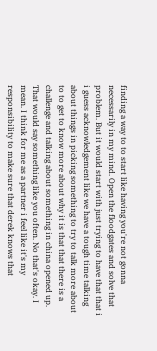finding a way to to start like having you're not gonna necessarily in my mind. Open the floodgates and solve that problem. But it would start with just trying to have that that i i guess acknowledgement like we have a tough time talking about things in picking something to try to talk more about to to get to know more about why it is that that there is a challenge and talking about something in china opened up. That would say something like you often. No that's okay. I mean. I think for me as a partner i feel like it's my responsibility to make sure that derek knows that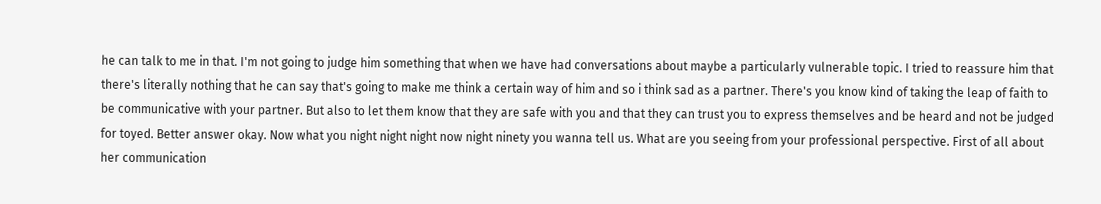he can talk to me in that. I'm not going to judge him something that when we have had conversations about maybe a particularly vulnerable topic. I tried to reassure him that there's literally nothing that he can say that's going to make me think a certain way of him and so i think sad as a partner. There's you know kind of taking the leap of faith to be communicative with your partner. But also to let them know that they are safe with you and that they can trust you to express themselves and be heard and not be judged for toyed. Better answer okay. Now what you night night night now night ninety you wanna tell us. What are you seeing from your professional perspective. First of all about her communication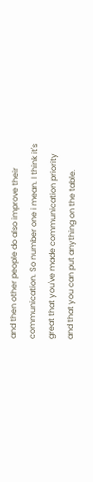and then other people do also improve their communication. So number one i mean. I think it's great that you've made communication priority and that you can put anything on the table.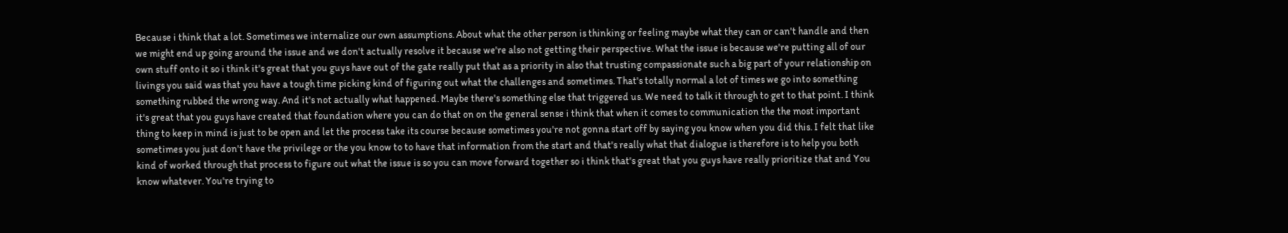Because i think that a lot. Sometimes we internalize our own assumptions. About what the other person is thinking or feeling maybe what they can or can't handle and then we might end up going around the issue and we don't actually resolve it because we're also not getting their perspective. What the issue is because we're putting all of our own stuff onto it so i think it's great that you guys have out of the gate really put that as a priority in also that trusting compassionate such a big part of your relationship on livings you said was that you have a tough time picking kind of figuring out what the challenges and sometimes. That's totally normal a lot of times we go into something something rubbed the wrong way. And it's not actually what happened. Maybe there's something else that triggered us. We need to talk it through to get to that point. I think it's great that you guys have created that foundation where you can do that on on the general sense i think that when it comes to communication the the most important thing to keep in mind is just to be open and let the process take its course because sometimes you're not gonna start off by saying you know when you did this. I felt that like sometimes you just don't have the privilege or the you know to to have that information from the start and that's really what that dialogue is therefore is to help you both kind of worked through that process to figure out what the issue is so you can move forward together so i think that's great that you guys have really prioritize that and You know whatever. You're trying to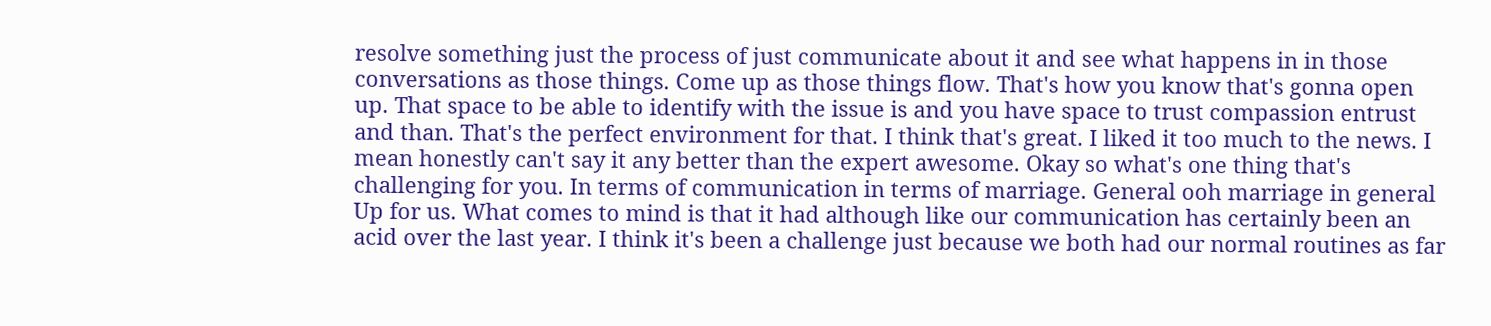resolve something just the process of just communicate about it and see what happens in in those conversations as those things. Come up as those things flow. That's how you know that's gonna open up. That space to be able to identify with the issue is and you have space to trust compassion entrust and than. That's the perfect environment for that. I think that's great. I liked it too much to the news. I mean honestly can't say it any better than the expert awesome. Okay so what's one thing that's challenging for you. In terms of communication in terms of marriage. General ooh marriage in general Up for us. What comes to mind is that it had although like our communication has certainly been an acid over the last year. I think it's been a challenge just because we both had our normal routines as far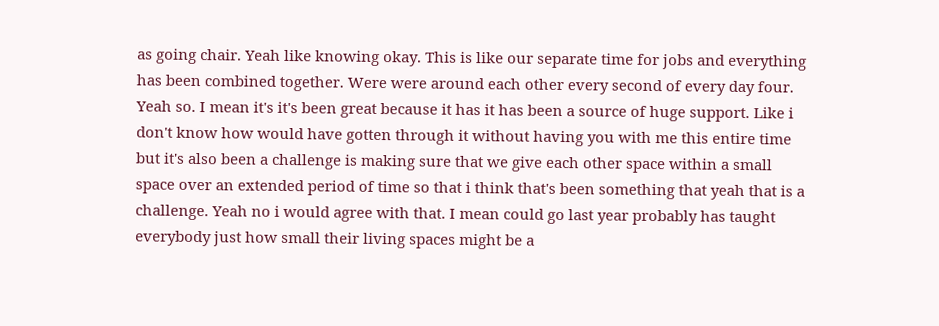as going chair. Yeah like knowing okay. This is like our separate time for jobs and everything has been combined together. Were were around each other every second of every day four. Yeah so. I mean it's it's been great because it has it has been a source of huge support. Like i don't know how would have gotten through it without having you with me this entire time but it's also been a challenge is making sure that we give each other space within a small space over an extended period of time so that i think that's been something that yeah that is a challenge. Yeah no i would agree with that. I mean could go last year probably has taught everybody just how small their living spaces might be a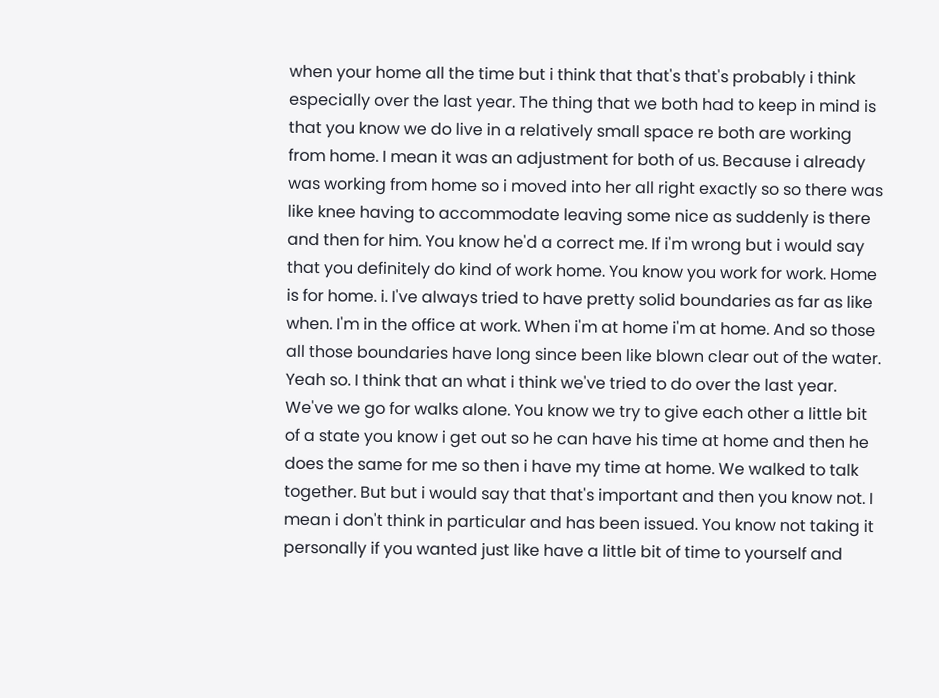when your home all the time but i think that that's that's probably i think especially over the last year. The thing that we both had to keep in mind is that you know we do live in a relatively small space re both are working from home. I mean it was an adjustment for both of us. Because i already was working from home so i moved into her all right exactly so so there was like knee having to accommodate leaving some nice as suddenly is there and then for him. You know he'd a correct me. If i'm wrong but i would say that you definitely do kind of work home. You know you work for work. Home is for home. i. I've always tried to have pretty solid boundaries as far as like when. I'm in the office at work. When i'm at home i'm at home. And so those all those boundaries have long since been like blown clear out of the water. Yeah so. I think that an what i think we've tried to do over the last year. We've we go for walks alone. You know we try to give each other a little bit of a state you know i get out so he can have his time at home and then he does the same for me so then i have my time at home. We walked to talk together. But but i would say that that's important and then you know not. I mean i don't think in particular and has been issued. You know not taking it personally if you wanted just like have a little bit of time to yourself and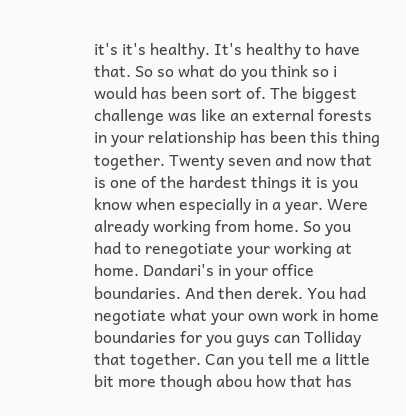it's it's healthy. It's healthy to have that. So so what do you think so i would has been sort of. The biggest challenge was like an external forests in your relationship has been this thing together. Twenty seven and now that is one of the hardest things it is you know when especially in a year. Were already working from home. So you had to renegotiate your working at home. Dandari's in your office boundaries. And then derek. You had negotiate what your own work in home boundaries for you guys can Tolliday that together. Can you tell me a little bit more though abou how that has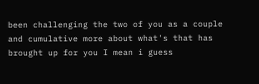been challenging the two of you as a couple and cumulative more about what's that has brought up for you I mean i guess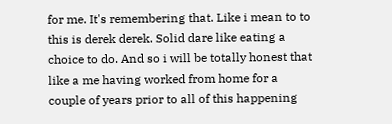for me. It's remembering that. Like i mean to to this is derek derek. Solid dare like eating a choice to do. And so i will be totally honest that like a me having worked from home for a couple of years prior to all of this happening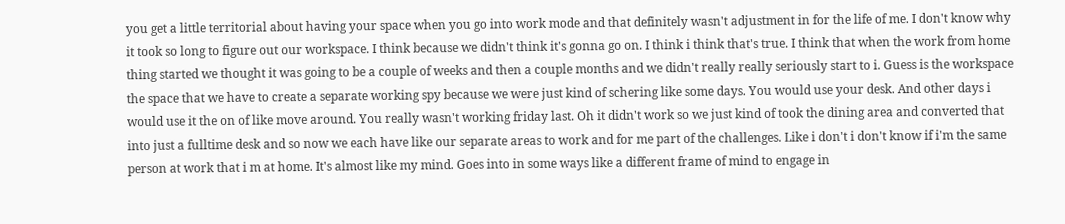you get a little territorial about having your space when you go into work mode and that definitely wasn't adjustment in for the life of me. I don't know why it took so long to figure out our workspace. I think because we didn't think it's gonna go on. I think i think that's true. I think that when the work from home thing started we thought it was going to be a couple of weeks and then a couple months and we didn't really really seriously start to i. Guess is the workspace the space that we have to create a separate working spy because we were just kind of schering like some days. You would use your desk. And other days i would use it the on of like move around. You really wasn't working friday last. Oh it didn't work so we just kind of took the dining area and converted that into just a fulltime desk and so now we each have like our separate areas to work and for me part of the challenges. Like i don't i don't know if i'm the same person at work that i m at home. It's almost like my mind. Goes into in some ways like a different frame of mind to engage in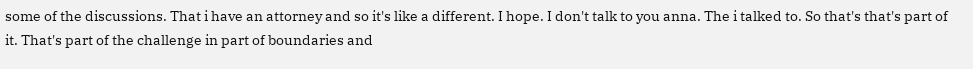some of the discussions. That i have an attorney and so it's like a different. I hope. I don't talk to you anna. The i talked to. So that's that's part of it. That's part of the challenge in part of boundaries and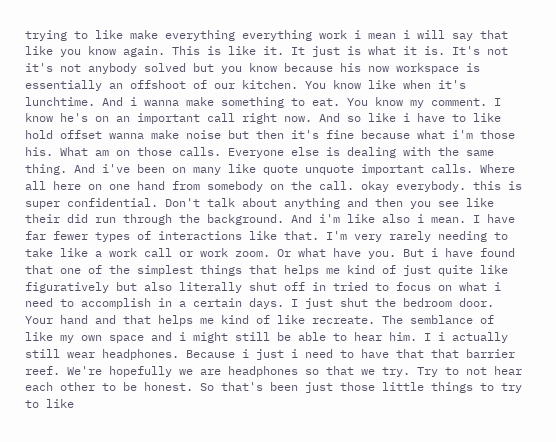trying to like make everything everything work i mean i will say that like you know again. This is like it. It just is what it is. It's not it's not anybody solved but you know because his now workspace is essentially an offshoot of our kitchen. You know like when it's lunchtime. And i wanna make something to eat. You know my comment. I know he's on an important call right now. And so like i have to like hold offset wanna make noise but then it's fine because what i'm those his. What am on those calls. Everyone else is dealing with the same thing. And i've been on many like quote unquote important calls. Where all here on one hand from somebody on the call. okay everybody. this is super confidential. Don't talk about anything and then you see like their did run through the background. And i'm like also i mean. I have far fewer types of interactions like that. I'm very rarely needing to take like a work call or work zoom. Or what have you. But i have found that one of the simplest things that helps me kind of just quite like figuratively but also literally shut off in tried to focus on what i need to accomplish in a certain days. I just shut the bedroom door. Your hand and that helps me kind of like recreate. The semblance of like my own space and i might still be able to hear him. I i actually still wear headphones. Because i just i need to have that that barrier reef. We're hopefully we are headphones so that we try. Try to not hear each other to be honest. So that's been just those little things to try to like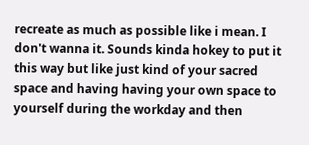recreate as much as possible like i mean. I don't wanna it. Sounds kinda hokey to put it this way but like just kind of your sacred space and having having your own space to yourself during the workday and then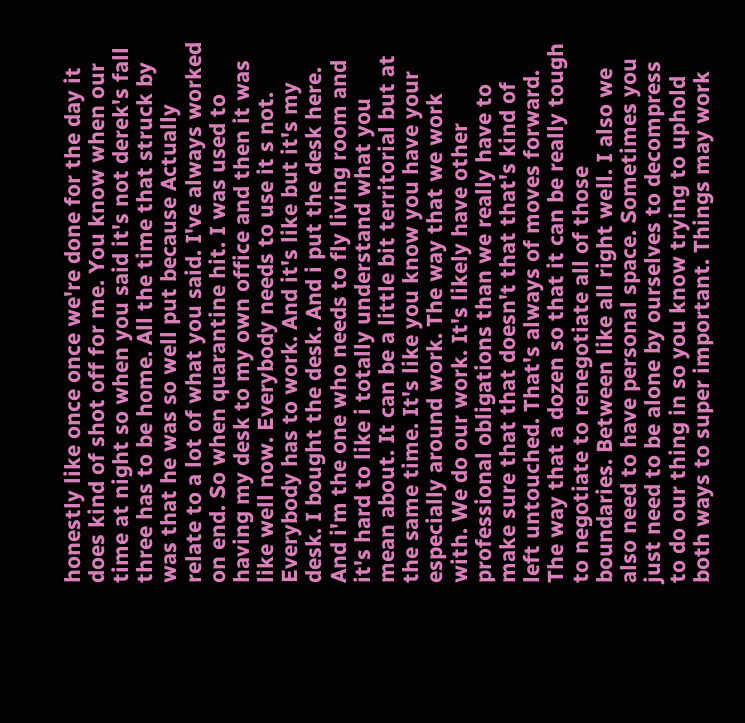honestly like once once we're done for the day it does kind of shot off for me. You know when our time at night so when you said it's not derek's fall three has to be home. All the time that struck by was that he was so well put because Actually relate to a lot of what you said. I've always worked on end. So when quarantine hit. I was used to having my desk to my own office and then it was like well now. Everybody needs to use it s not. Everybody has to work. And it's like but it's my desk. I bought the desk. And i put the desk here. And i'm the one who needs to fly living room and it's hard to like i totally understand what you mean about. It can be a little bit territorial but at the same time. It's like you know you have your especially around work. The way that we work with. We do our work. It's likely have other professional obligations than we really have to make sure that that doesn't that that's kind of left untouched. That's always of moves forward. The way that a dozen so that it can be really tough to negotiate to renegotiate all of those boundaries. Between like all right well. I also we also need to have personal space. Sometimes you just need to be alone by ourselves to decompress to do our thing in so you know trying to uphold both ways to super important. Things may work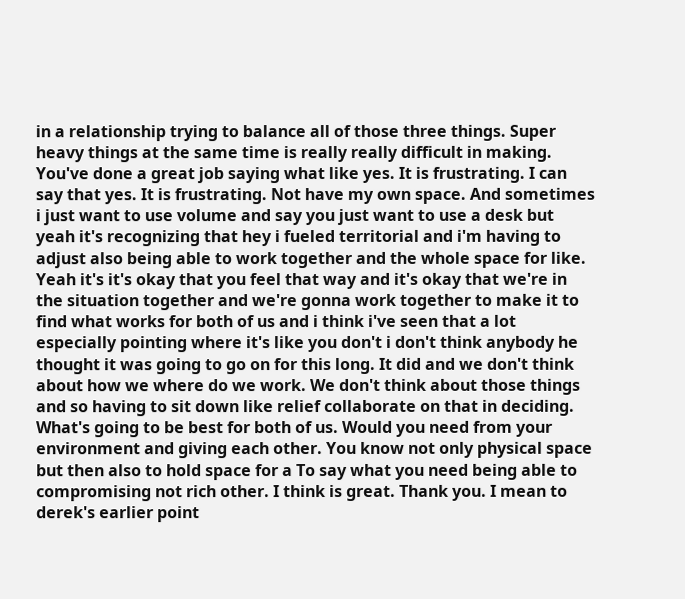in a relationship trying to balance all of those three things. Super heavy things at the same time is really really difficult in making. You've done a great job saying what like yes. It is frustrating. I can say that yes. It is frustrating. Not have my own space. And sometimes i just want to use volume and say you just want to use a desk but yeah it's recognizing that hey i fueled territorial and i'm having to adjust also being able to work together and the whole space for like. Yeah it's it's okay that you feel that way and it's okay that we're in the situation together and we're gonna work together to make it to find what works for both of us and i think i've seen that a lot especially pointing where it's like you don't i don't think anybody he thought it was going to go on for this long. It did and we don't think about how we where do we work. We don't think about those things and so having to sit down like relief collaborate on that in deciding. What's going to be best for both of us. Would you need from your environment and giving each other. You know not only physical space but then also to hold space for a To say what you need being able to compromising not rich other. I think is great. Thank you. I mean to derek's earlier point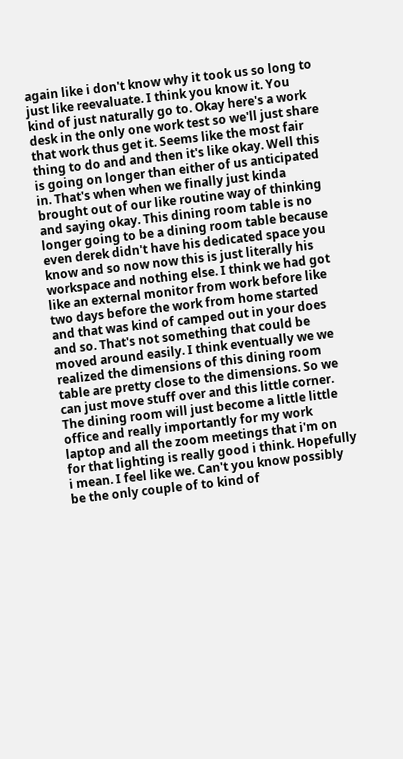again like i don't know why it took us so long to just like reevaluate. I think you know it. You kind of just naturally go to. Okay here's a work desk in the only one work test so we'll just share that work thus get it. Seems like the most fair thing to do and and then it's like okay. Well this is going on longer than either of us anticipated in. That's when when we finally just kinda brought out of our like routine way of thinking and saying okay. This dining room table is no longer going to be a dining room table because even derek didn't have his dedicated space you know and so now now this is just literally his workspace and nothing else. I think we had got like an external monitor from work before like two days before the work from home started and that was kind of camped out in your does and so. That's not something that could be moved around easily. I think eventually we we realized the dimensions of this dining room table are pretty close to the dimensions. So we can just move stuff over and this little corner. The dining room will just become a little little office and really importantly for my work laptop and all the zoom meetings that i'm on for that lighting is really good i think. Hopefully i mean. I feel like we. Can't you know possibly be the only couple of to kind of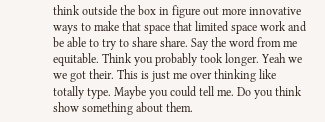think outside the box in figure out more innovative ways to make that space that limited space work and be able to try to share share. Say the word from me equitable. Think you probably took longer. Yeah we we got their. This is just me over thinking like totally type. Maybe you could tell me. Do you think show something about them.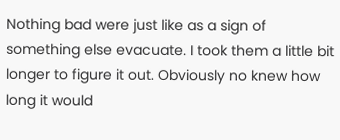Nothing bad were just like as a sign of something else evacuate. I took them a little bit longer to figure it out. Obviously no knew how long it would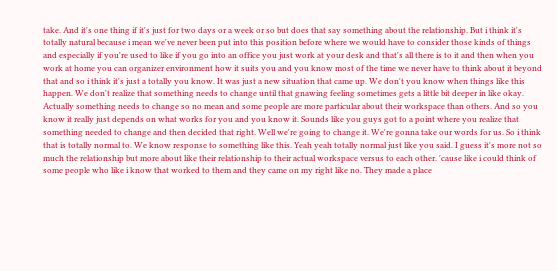take. And it's one thing if it's just for two days or a week or so but does that say something about the relationship. But i think it's totally natural because i mean we've never been put into this position before where we would have to consider those kinds of things and especially if you're used to like if you go into an office you just work at your desk and that's all there is to it and then when you work at home you can organizer environment how it suits you and you know most of the time we never have to think about it beyond that and so i think it's just a totally you know. It was just a new situation that came up. We don't you know when things like this happen. We don't realize that something needs to change until that gnawing feeling sometimes gets a little bit deeper in like okay. Actually something needs to change so no mean and some people are more particular about their workspace than others. And so you know it really just depends on what works for you and you know it. Sounds like you guys got to a point where you realize that something needed to change and then decided that right. Well we're going to change it. We're gonna take our words for us. So i think that is totally normal to. We know response to something like this. Yeah yeah totally normal just like you said. I guess it's more not so much the relationship but more about like their relationship to their actual workspace versus to each other. 'cause like i could think of some people who like i know that worked to them and they came on my right like no. They made a place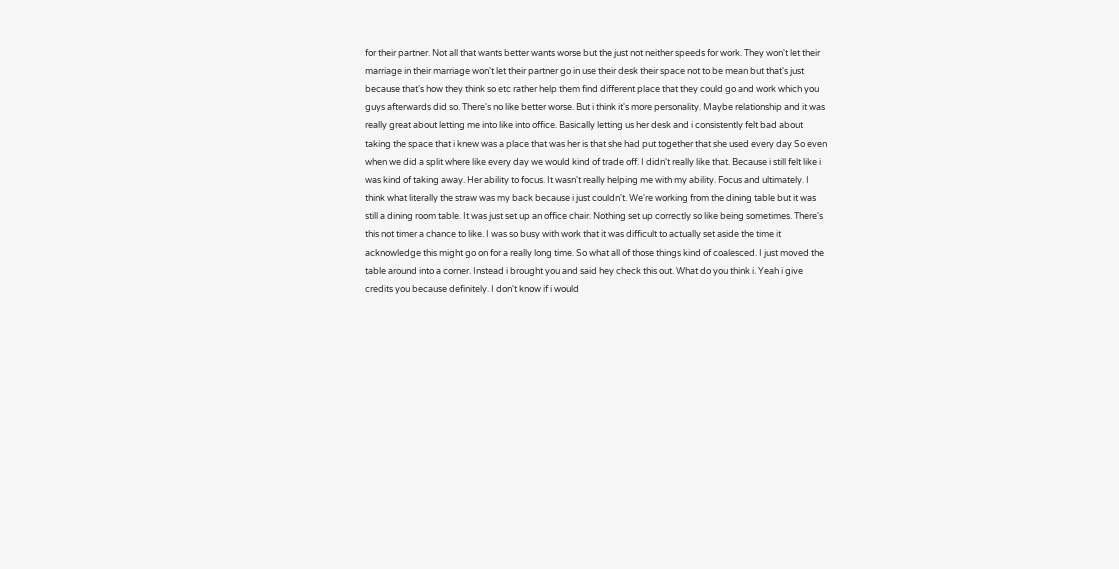for their partner. Not all that wants better wants worse but the just not neither speeds for work. They won't let their marriage in their marriage won't let their partner go in use their desk their space not to be mean but that's just because that's how they think so etc rather help them find different place that they could go and work which you guys afterwards did so. There's no like better worse. But i think it's more personality. Maybe relationship and it was really great about letting me into like into office. Basically letting us her desk and i consistently felt bad about taking the space that i knew was a place that was her is that she had put together that she used every day So even when we did a split where like every day we would kind of trade off. I didn't really like that. Because i still felt like i was kind of taking away. Her ability to focus. It wasn't really helping me with my ability. Focus and ultimately. I think what literally the straw was my back because i just couldn't. We're working from the dining table but it was still a dining room table. It was just set up an office chair. Nothing set up correctly so like being sometimes. There's this not timer a chance to like. I was so busy with work that it was difficult to actually set aside the time it acknowledge this might go on for a really long time. So what all of those things kind of coalesced. I just moved the table around into a corner. Instead i brought you and said hey check this out. What do you think i. Yeah i give credits you because definitely. I don't know if i would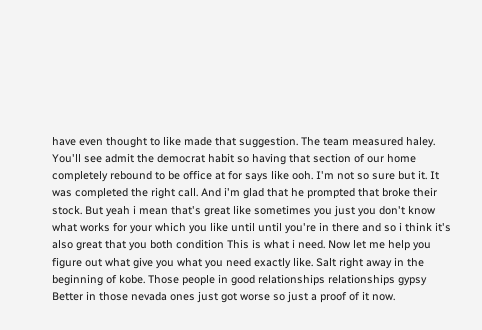have even thought to like made that suggestion. The team measured haley. You'll see admit the democrat habit so having that section of our home completely rebound to be office at for says like ooh. I'm not so sure but it. It was completed the right call. And i'm glad that he prompted that broke their stock. But yeah i mean that's great like sometimes you just you don't know what works for your which you like until until you're in there and so i think it's also great that you both condition This is what i need. Now let me help you figure out what give you what you need exactly like. Salt right away in the beginning of kobe. Those people in good relationships relationships gypsy Better in those nevada ones just got worse so just a proof of it now.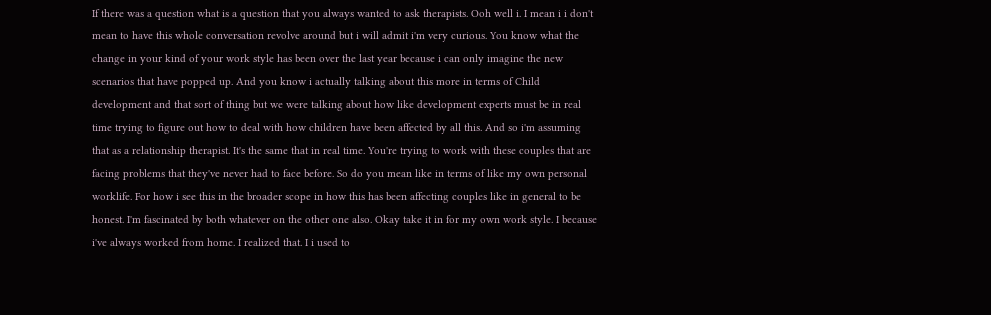If there was a question what is a question that you always wanted to ask therapists. Ooh well i. I mean i i don't mean to have this whole conversation revolve around but i will admit i'm very curious. You know what the change in your kind of your work style has been over the last year because i can only imagine the new scenarios that have popped up. And you know i actually talking about this more in terms of Child development and that sort of thing but we were talking about how like development experts must be in real time trying to figure out how to deal with how children have been affected by all this. And so i'm assuming that as a relationship therapist. It's the same that in real time. You're trying to work with these couples that are facing problems that they've never had to face before. So do you mean like in terms of like my own personal worklife. For how i see this in the broader scope in how this has been affecting couples like in general to be honest. I'm fascinated by both whatever on the other one also. Okay take it in for my own work style. I because i've always worked from home. I realized that. I i used to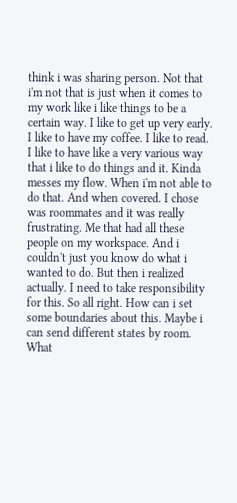think i was sharing person. Not that i'm not that is just when it comes to my work like i like things to be a certain way. I like to get up very early. I like to have my coffee. I like to read. I like to have like a very various way that i like to do things and it. Kinda messes my flow. When i'm not able to do that. And when covered. I chose was roommates and it was really frustrating. Me that had all these people on my workspace. And i couldn't just you know do what i wanted to do. But then i realized actually. I need to take responsibility for this. So all right. How can i set some boundaries about this. Maybe i can send different states by room. What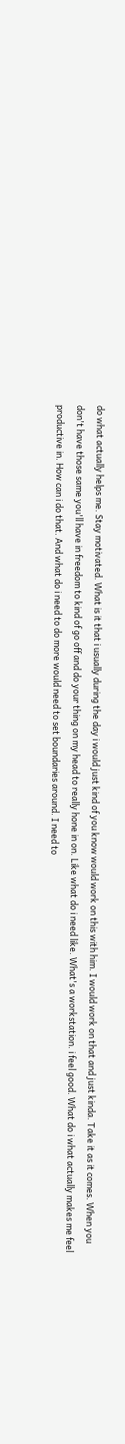do what actually helps me. Stay motivated. What is it that i usually during the day i would just kind of you know would work on this with him. I would work on that and just kinda. Take it as it comes. When you don't have those same you'll have in freedom to kind of go off and do your thing on my head to really hone in on. Like what do i need like. What's a workstation. i feel good. What do i what actually makes me feel productive in. How can i do that. And what do i need to do more would need to set boundaries around. I need to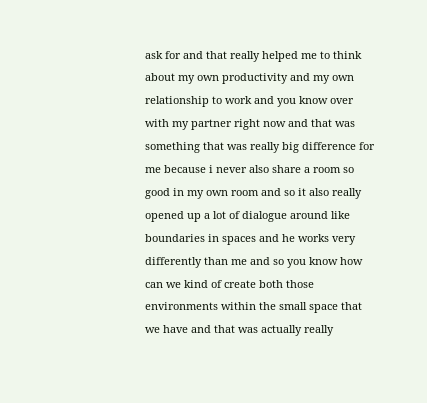ask for and that really helped me to think about my own productivity and my own relationship to work and you know over with my partner right now and that was something that was really big difference for me because i never also share a room so good in my own room and so it also really opened up a lot of dialogue around like boundaries in spaces and he works very differently than me and so you know how can we kind of create both those environments within the small space that we have and that was actually really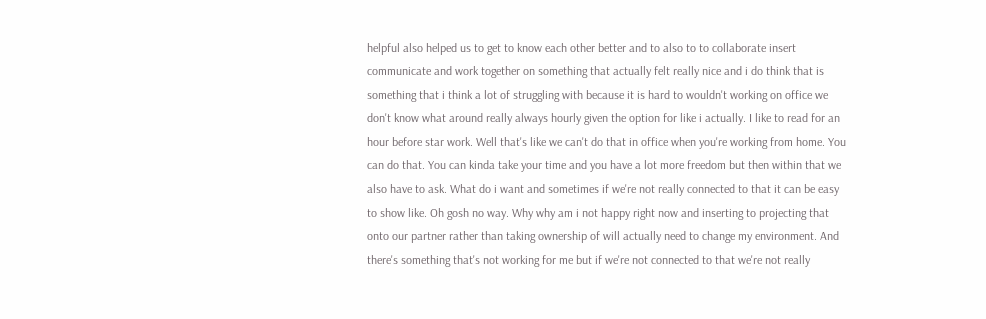helpful also helped us to get to know each other better and to also to to collaborate insert communicate and work together on something that actually felt really nice and i do think that is something that i think a lot of struggling with because it is hard to wouldn't working on office we don't know what around really always hourly given the option for like i actually. I like to read for an hour before star work. Well that's like we can't do that in office when you're working from home. You can do that. You can kinda take your time and you have a lot more freedom but then within that we also have to ask. What do i want and sometimes if we're not really connected to that it can be easy to show like. Oh gosh no way. Why why am i not happy right now and inserting to projecting that onto our partner rather than taking ownership of will actually need to change my environment. And there's something that's not working for me but if we're not connected to that we're not really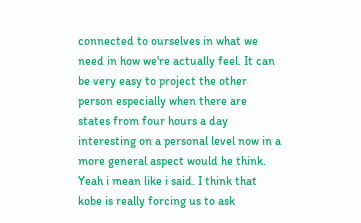connected to ourselves in what we need in how we're actually feel. It can be very easy to project the other person especially when there are states from four hours a day interesting on a personal level now in a more general aspect would he think. Yeah i mean like i said. I think that kobe is really forcing us to ask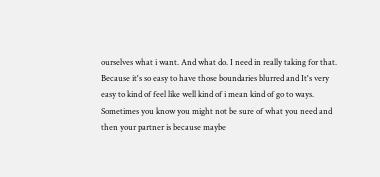ourselves what i want. And what do. I need in really taking for that. Because it's so easy to have those boundaries blurred and It's very easy to kind of feel like well kind of i mean kind of go to ways. Sometimes you know you might not be sure of what you need and then your partner is because maybe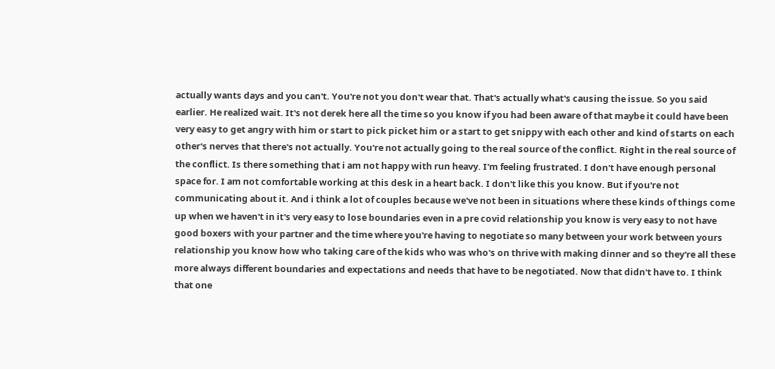actually wants days and you can't. You're not you don't wear that. That's actually what's causing the issue. So you said earlier. He realized wait. It's not derek here all the time so you know if you had been aware of that maybe it could have been very easy to get angry with him or start to pick picket him or a start to get snippy with each other and kind of starts on each other's nerves that there's not actually. You're not actually going to the real source of the conflict. Right in the real source of the conflict. Is there something that i am not happy with run heavy. I'm feeling frustrated. I don't have enough personal space for. I am not comfortable working at this desk in a heart back. I don't like this you know. But if you're not communicating about it. And i think a lot of couples because we've not been in situations where these kinds of things come up when we haven't in it's very easy to lose boundaries even in a pre covid relationship you know is very easy to not have good boxers with your partner and the time where you're having to negotiate so many between your work between yours relationship you know how who taking care of the kids who was who's on thrive with making dinner and so they're all these more always different boundaries and expectations and needs that have to be negotiated. Now that didn't have to. I think that one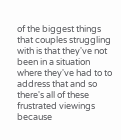of the biggest things that couples struggling with is that they've not been in a situation where they've had to to address that and so there's all of these frustrated viewings because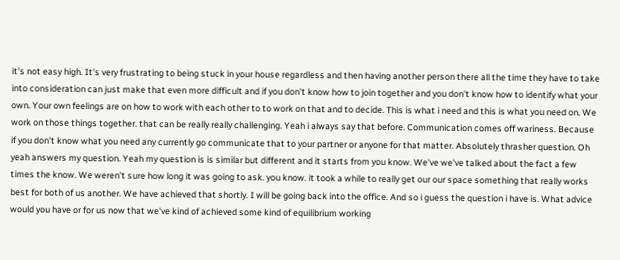it's not easy high. It's very frustrating to being stuck in your house regardless and then having another person there all the time they have to take into consideration can just make that even more difficult and if you don't know how to join together and you don't know how to identify what your own. Your own feelings are on how to work with each other to to work on that and to decide. This is what i need and this is what you need on. We work on those things together. that can be really really challenging. Yeah i always say that before. Communication comes off wariness. Because if you don't know what you need any currently go communicate that to your partner or anyone for that matter. Absolutely thrasher question. Oh yeah answers my question. Yeah my question is is similar but different and it starts from you know. We've we've talked about the fact a few times the know. We weren't sure how long it was going to ask. you know. it took a while to really get our our space something that really works best for both of us another. We have achieved that shortly. I will be going back into the office. And so i guess the question i have is. What advice would you have or for us now that we've kind of achieved some kind of equilibrium working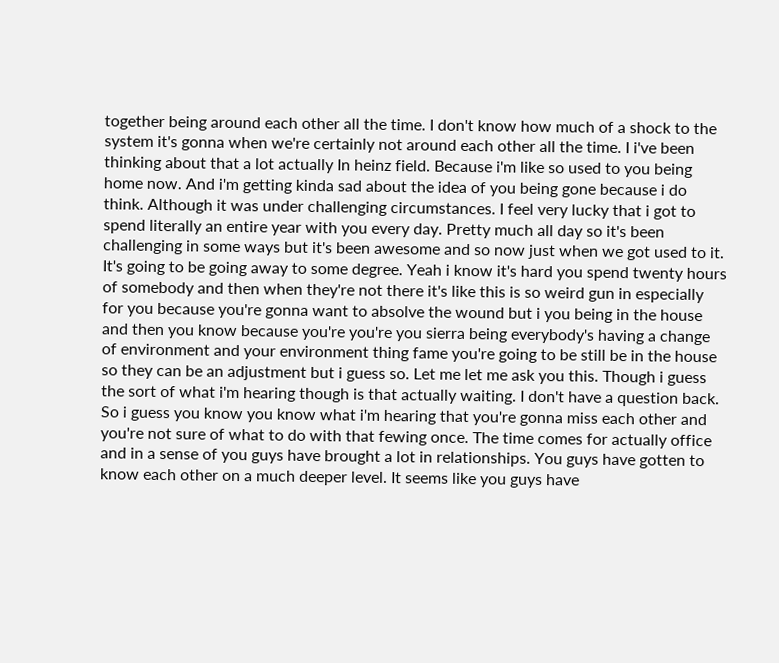together being around each other all the time. I don't know how much of a shock to the system it's gonna when we're certainly not around each other all the time. I i've been thinking about that a lot actually In heinz field. Because i'm like so used to you being home now. And i'm getting kinda sad about the idea of you being gone because i do think. Although it was under challenging circumstances. I feel very lucky that i got to spend literally an entire year with you every day. Pretty much all day so it's been challenging in some ways but it's been awesome and so now just when we got used to it. It's going to be going away to some degree. Yeah i know it's hard you spend twenty hours of somebody and then when they're not there it's like this is so weird gun in especially for you because you're gonna want to absolve the wound but i you being in the house and then you know because you're you're you sierra being everybody's having a change of environment and your environment thing fame you're going to be still be in the house so they can be an adjustment but i guess so. Let me let me ask you this. Though i guess the sort of what i'm hearing though is that actually waiting. I don't have a question back. So i guess you know you know what i'm hearing that you're gonna miss each other and you're not sure of what to do with that fewing once. The time comes for actually office and in a sense of you guys have brought a lot in relationships. You guys have gotten to know each other on a much deeper level. It seems like you guys have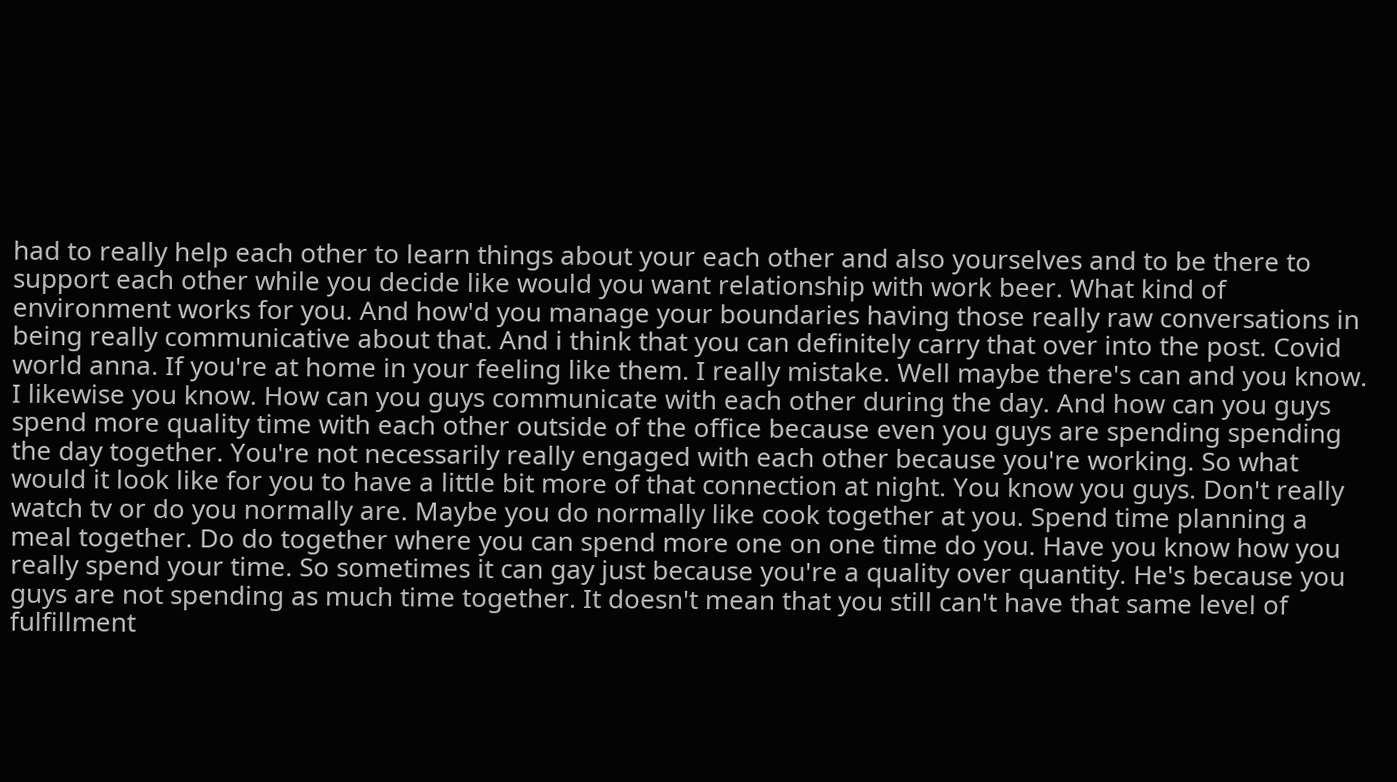had to really help each other to learn things about your each other and also yourselves and to be there to support each other while you decide like would you want relationship with work beer. What kind of environment works for you. And how'd you manage your boundaries having those really raw conversations in being really communicative about that. And i think that you can definitely carry that over into the post. Covid world anna. If you're at home in your feeling like them. I really mistake. Well maybe there's can and you know. I likewise you know. How can you guys communicate with each other during the day. And how can you guys spend more quality time with each other outside of the office because even you guys are spending spending the day together. You're not necessarily really engaged with each other because you're working. So what would it look like for you to have a little bit more of that connection at night. You know you guys. Don't really watch tv or do you normally are. Maybe you do normally like cook together at you. Spend time planning a meal together. Do do together where you can spend more one on one time do you. Have you know how you really spend your time. So sometimes it can gay just because you're a quality over quantity. He's because you guys are not spending as much time together. It doesn't mean that you still can't have that same level of fulfillment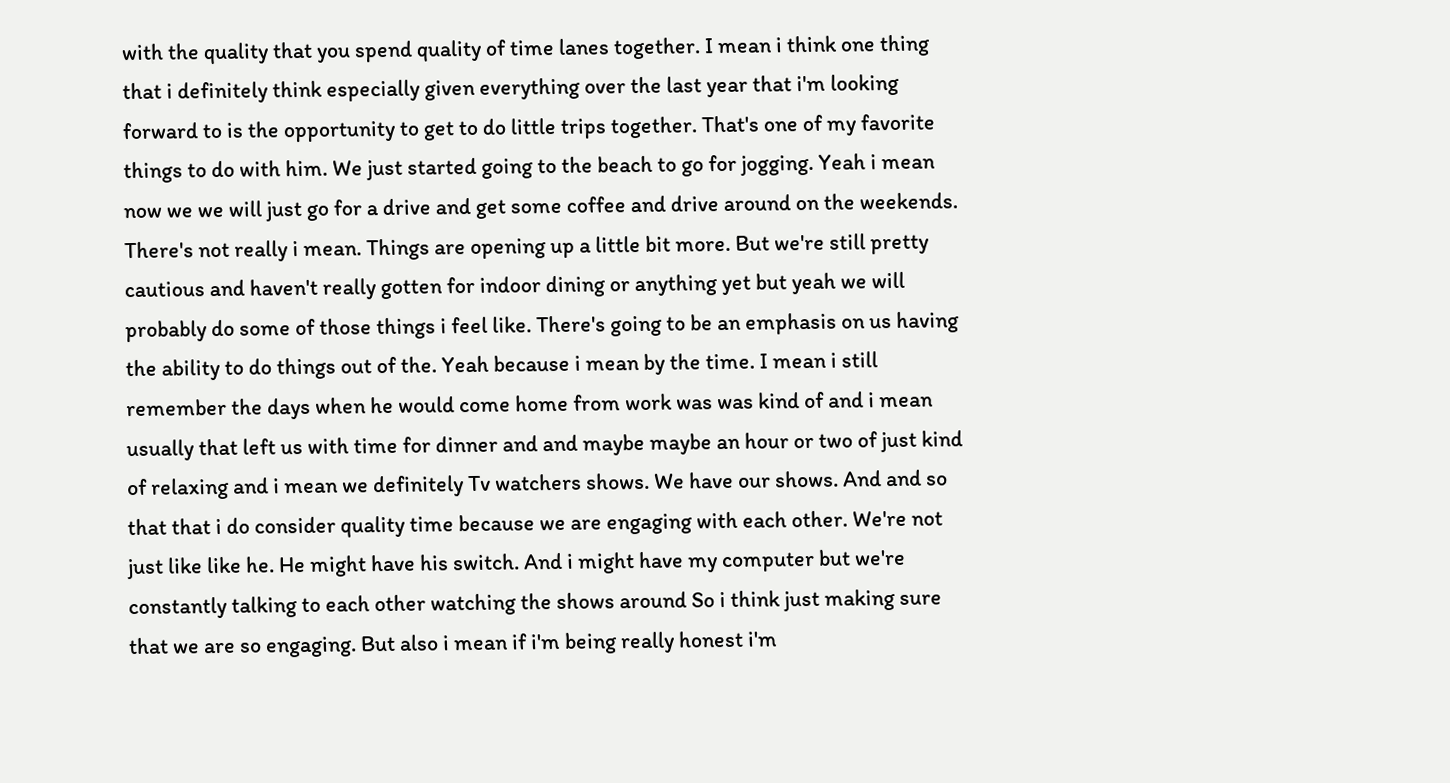with the quality that you spend quality of time lanes together. I mean i think one thing that i definitely think especially given everything over the last year that i'm looking forward to is the opportunity to get to do little trips together. That's one of my favorite things to do with him. We just started going to the beach to go for jogging. Yeah i mean now we we will just go for a drive and get some coffee and drive around on the weekends. There's not really i mean. Things are opening up a little bit more. But we're still pretty cautious and haven't really gotten for indoor dining or anything yet but yeah we will probably do some of those things i feel like. There's going to be an emphasis on us having the ability to do things out of the. Yeah because i mean by the time. I mean i still remember the days when he would come home from work was was kind of and i mean usually that left us with time for dinner and and maybe maybe an hour or two of just kind of relaxing and i mean we definitely Tv watchers shows. We have our shows. And and so that that i do consider quality time because we are engaging with each other. We're not just like like he. He might have his switch. And i might have my computer but we're constantly talking to each other watching the shows around So i think just making sure that we are so engaging. But also i mean if i'm being really honest i'm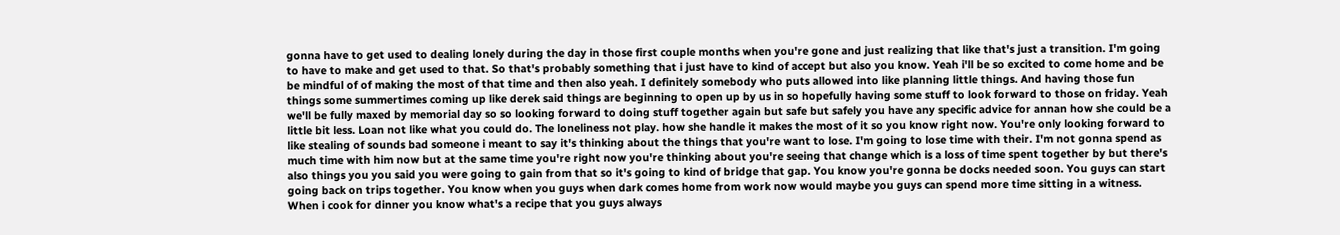gonna have to get used to dealing lonely during the day in those first couple months when you're gone and just realizing that like that's just a transition. I'm going to have to make and get used to that. So that's probably something that i just have to kind of accept but also you know. Yeah i'll be so excited to come home and be be mindful of of making the most of that time and then also yeah. I definitely somebody who puts allowed into like planning little things. And having those fun things some summertimes coming up like derek said things are beginning to open up by us in so hopefully having some stuff to look forward to those on friday. Yeah we'll be fully maxed by memorial day so so looking forward to doing stuff together again but safe but safely you have any specific advice for annan how she could be a little bit less. Loan not like what you could do. The loneliness not play. how she handle it makes the most of it so you know right now. You're only looking forward to like stealing of sounds bad someone i meant to say it's thinking about the things that you're want to lose. I'm going to lose time with their. I'm not gonna spend as much time with him now but at the same time you're right now you're thinking about you're seeing that change which is a loss of time spent together by but there's also things you you said you were going to gain from that so it's going to kind of bridge that gap. You know you're gonna be docks needed soon. You guys can start going back on trips together. You know when you guys when dark comes home from work now would maybe you guys can spend more time sitting in a witness. When i cook for dinner you know what's a recipe that you guys always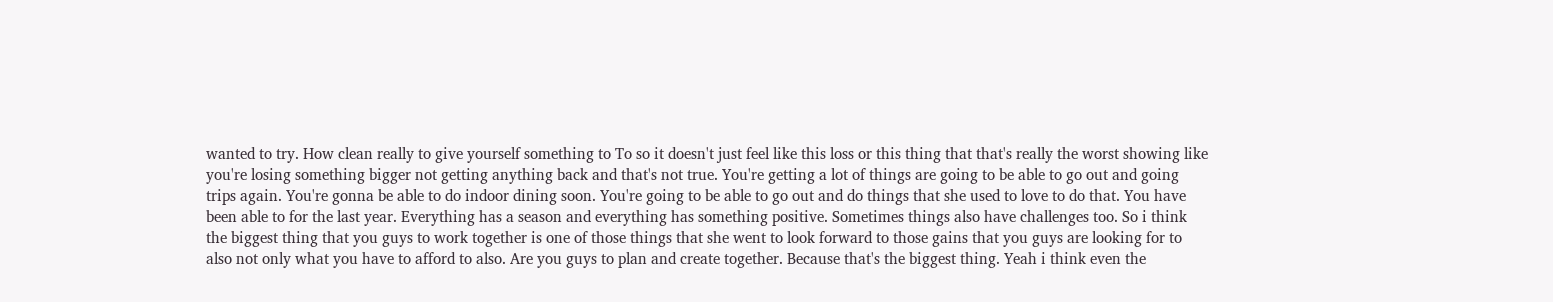wanted to try. How clean really to give yourself something to To so it doesn't just feel like this loss or this thing that that's really the worst showing like you're losing something bigger not getting anything back and that's not true. You're getting a lot of things are going to be able to go out and going trips again. You're gonna be able to do indoor dining soon. You're going to be able to go out and do things that she used to love to do that. You have been able to for the last year. Everything has a season and everything has something positive. Sometimes things also have challenges too. So i think the biggest thing that you guys to work together is one of those things that she went to look forward to those gains that you guys are looking for to also not only what you have to afford to also. Are you guys to plan and create together. Because that's the biggest thing. Yeah i think even the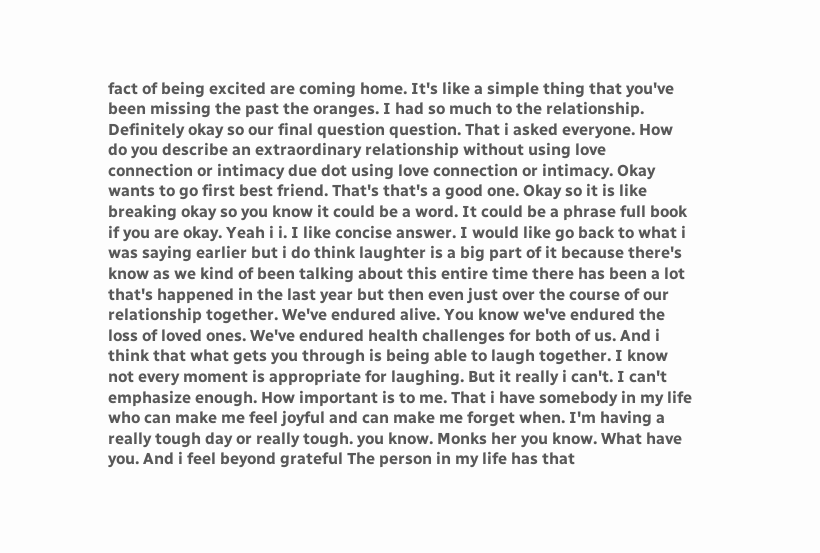fact of being excited are coming home. It's like a simple thing that you've been missing the past the oranges. I had so much to the relationship. Definitely okay so our final question question. That i asked everyone. How do you describe an extraordinary relationship without using love connection or intimacy due dot using love connection or intimacy. Okay wants to go first best friend. That's that's a good one. Okay so it is like breaking okay so you know it could be a word. It could be a phrase full book if you are okay. Yeah i i. I like concise answer. I would like go back to what i was saying earlier but i do think laughter is a big part of it because there's know as we kind of been talking about this entire time there has been a lot that's happened in the last year but then even just over the course of our relationship together. We've endured alive. You know we've endured the loss of loved ones. We've endured health challenges for both of us. And i think that what gets you through is being able to laugh together. I know not every moment is appropriate for laughing. But it really i can't. I can't emphasize enough. How important is to me. That i have somebody in my life who can make me feel joyful and can make me forget when. I'm having a really tough day or really tough. you know. Monks her you know. What have you. And i feel beyond grateful The person in my life has that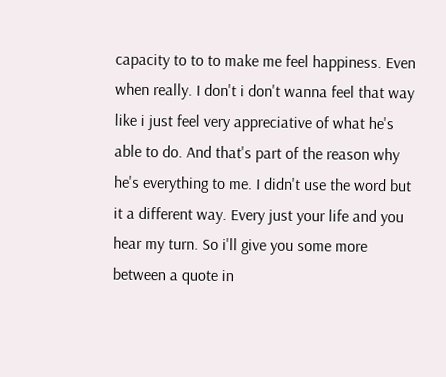capacity to to to make me feel happiness. Even when really. I don't i don't wanna feel that way like i just feel very appreciative of what he's able to do. And that's part of the reason why he's everything to me. I didn't use the word but it a different way. Every just your life and you hear my turn. So i'll give you some more between a quote in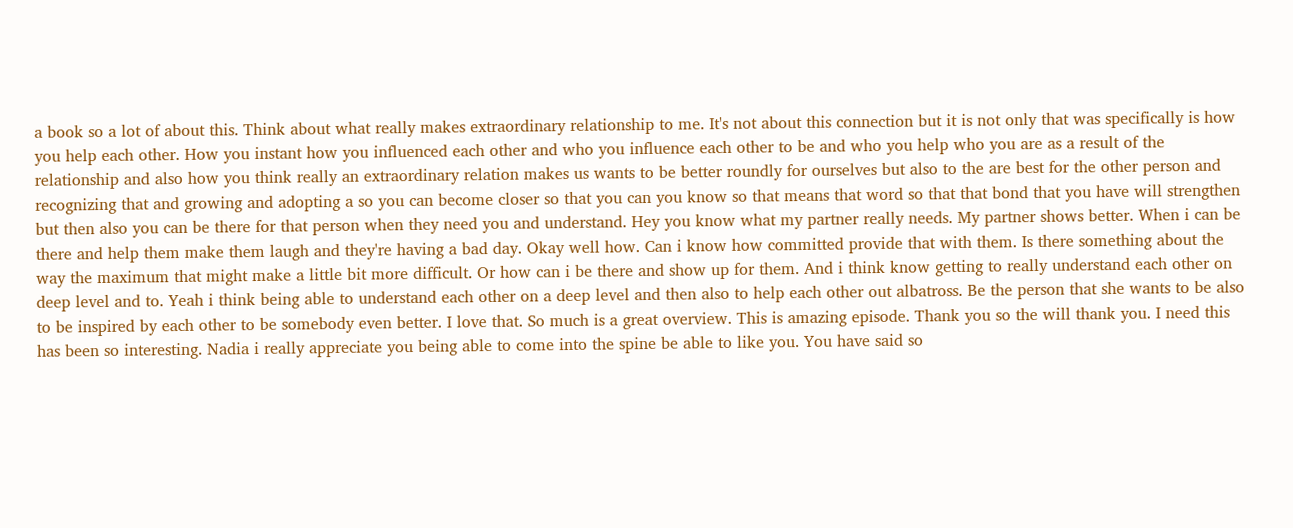a book so a lot of about this. Think about what really makes extraordinary relationship to me. It's not about this connection but it is not only that was specifically is how you help each other. How you instant how you influenced each other and who you influence each other to be and who you help who you are as a result of the relationship and also how you think really an extraordinary relation makes us wants to be better roundly for ourselves but also to the are best for the other person and recognizing that and growing and adopting a so you can become closer so that you can you know so that means that word so that that bond that you have will strengthen but then also you can be there for that person when they need you and understand. Hey you know what my partner really needs. My partner shows better. When i can be there and help them make them laugh and they're having a bad day. Okay well how. Can i know how committed provide that with them. Is there something about the way the maximum that might make a little bit more difficult. Or how can i be there and show up for them. And i think know getting to really understand each other on deep level and to. Yeah i think being able to understand each other on a deep level and then also to help each other out albatross. Be the person that she wants to be also to be inspired by each other to be somebody even better. I love that. So much is a great overview. This is amazing episode. Thank you so the will thank you. I need this has been so interesting. Nadia i really appreciate you being able to come into the spine be able to like you. You have said so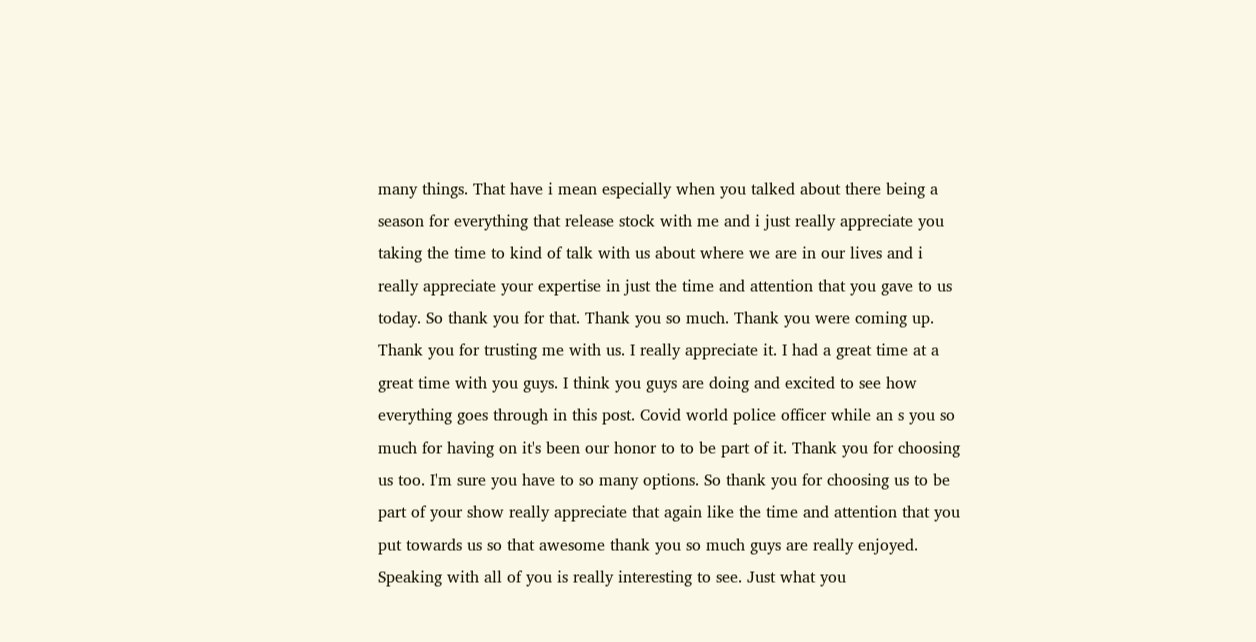many things. That have i mean especially when you talked about there being a season for everything that release stock with me and i just really appreciate you taking the time to kind of talk with us about where we are in our lives and i really appreciate your expertise in just the time and attention that you gave to us today. So thank you for that. Thank you so much. Thank you were coming up. Thank you for trusting me with us. I really appreciate it. I had a great time at a great time with you guys. I think you guys are doing and excited to see how everything goes through in this post. Covid world police officer while an s you so much for having on it's been our honor to to be part of it. Thank you for choosing us too. I'm sure you have to so many options. So thank you for choosing us to be part of your show really appreciate that again like the time and attention that you put towards us so that awesome thank you so much guys are really enjoyed. Speaking with all of you is really interesting to see. Just what you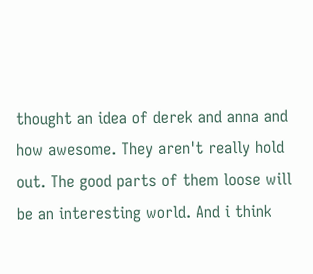thought an idea of derek and anna and how awesome. They aren't really hold out. The good parts of them loose will be an interesting world. And i think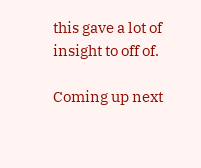this gave a lot of insight to off of.

Coming up next